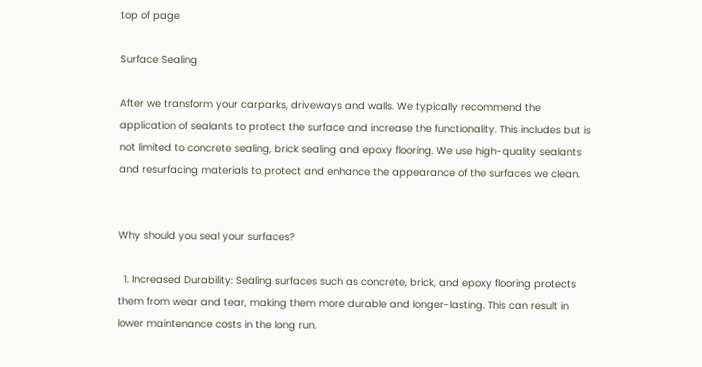top of page

Surface Sealing

After we transform your carparks, driveways and walls. We typically recommend the application of sealants to protect the surface and increase the functionality. This includes but is not limited to concrete sealing, brick sealing and epoxy flooring. We use high-quality sealants and resurfacing materials to protect and enhance the appearance of the surfaces we clean.


Why should you seal your surfaces?

  1. Increased Durability: Sealing surfaces such as concrete, brick, and epoxy flooring protects them from wear and tear, making them more durable and longer-lasting. This can result in lower maintenance costs in the long run.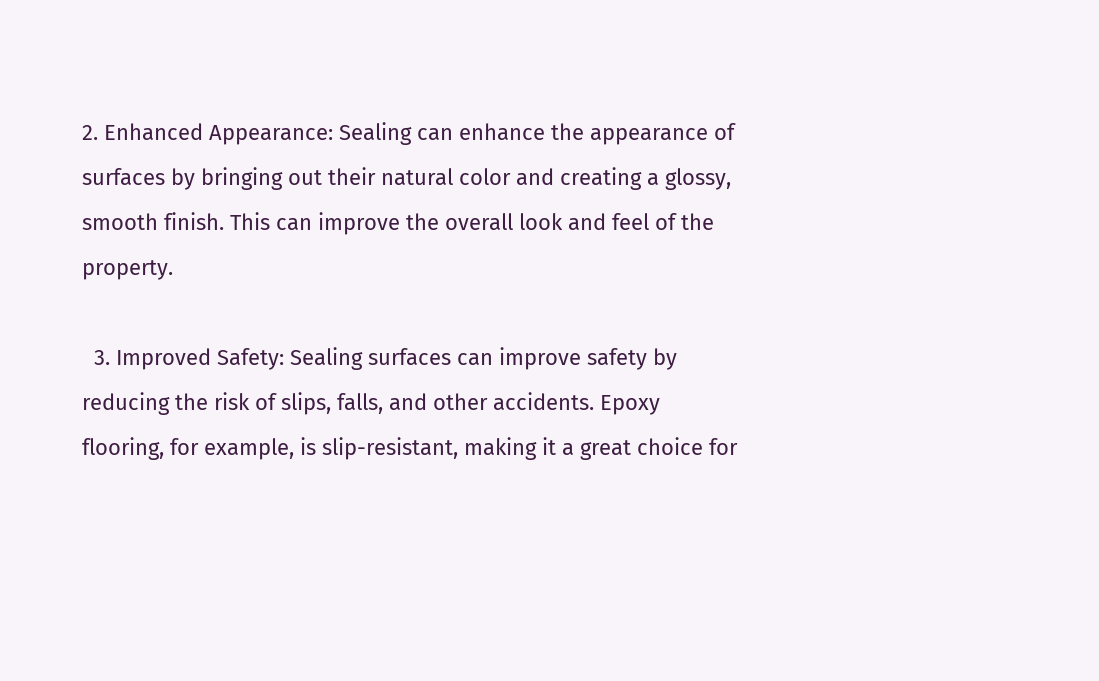2. Enhanced Appearance: Sealing can enhance the appearance of surfaces by bringing out their natural color and creating a glossy, smooth finish. This can improve the overall look and feel of the property.

  3. Improved Safety: Sealing surfaces can improve safety by reducing the risk of slips, falls, and other accidents. Epoxy flooring, for example, is slip-resistant, making it a great choice for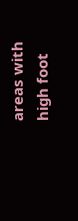areas with high foot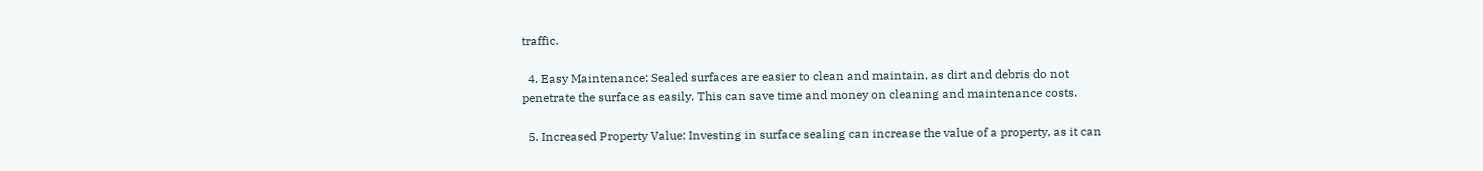traffic.

  4. Easy Maintenance: Sealed surfaces are easier to clean and maintain, as dirt and debris do not penetrate the surface as easily. This can save time and money on cleaning and maintenance costs.

  5. Increased Property Value: Investing in surface sealing can increase the value of a property, as it can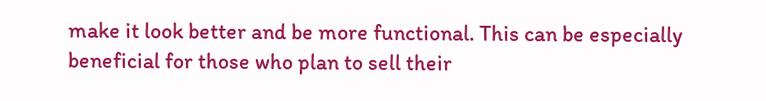make it look better and be more functional. This can be especially beneficial for those who plan to sell their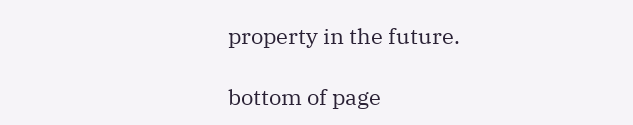property in the future.

bottom of page